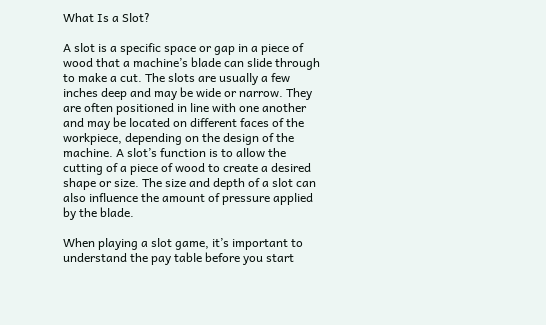What Is a Slot?

A slot is a specific space or gap in a piece of wood that a machine’s blade can slide through to make a cut. The slots are usually a few inches deep and may be wide or narrow. They are often positioned in line with one another and may be located on different faces of the workpiece, depending on the design of the machine. A slot’s function is to allow the cutting of a piece of wood to create a desired shape or size. The size and depth of a slot can also influence the amount of pressure applied by the blade.

When playing a slot game, it’s important to understand the pay table before you start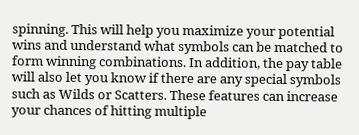spinning. This will help you maximize your potential wins and understand what symbols can be matched to form winning combinations. In addition, the pay table will also let you know if there are any special symbols such as Wilds or Scatters. These features can increase your chances of hitting multiple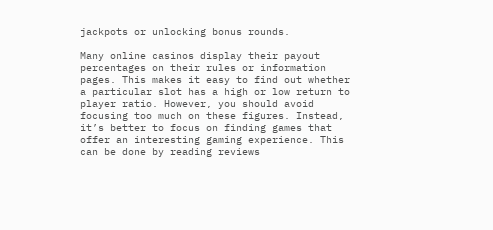jackpots or unlocking bonus rounds.

Many online casinos display their payout percentages on their rules or information pages. This makes it easy to find out whether a particular slot has a high or low return to player ratio. However, you should avoid focusing too much on these figures. Instead, it’s better to focus on finding games that offer an interesting gaming experience. This can be done by reading reviews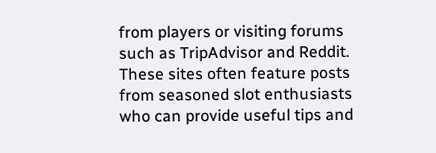from players or visiting forums such as TripAdvisor and Reddit. These sites often feature posts from seasoned slot enthusiasts who can provide useful tips and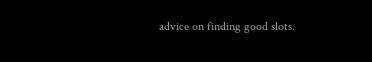advice on finding good slots.